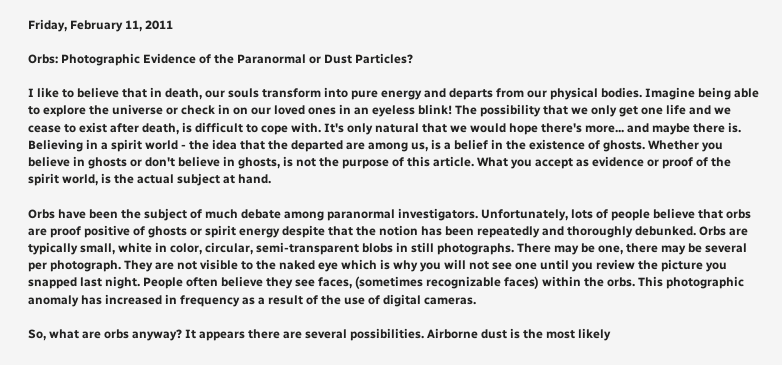Friday, February 11, 2011

Orbs: Photographic Evidence of the Paranormal or Dust Particles?

I like to believe that in death, our souls transform into pure energy and departs from our physical bodies. Imagine being able to explore the universe or check in on our loved ones in an eyeless blink! The possibility that we only get one life and we cease to exist after death, is difficult to cope with. It's only natural that we would hope there's more... and maybe there is. Believing in a spirit world - the idea that the departed are among us, is a belief in the existence of ghosts. Whether you believe in ghosts or don't believe in ghosts, is not the purpose of this article. What you accept as evidence or proof of the spirit world, is the actual subject at hand.

Orbs have been the subject of much debate among paranormal investigators. Unfortunately, lots of people believe that orbs are proof positive of ghosts or spirit energy despite that the notion has been repeatedly and thoroughly debunked. Orbs are typically small, white in color, circular, semi-transparent blobs in still photographs. There may be one, there may be several per photograph. They are not visible to the naked eye which is why you will not see one until you review the picture you snapped last night. People often believe they see faces, (sometimes recognizable faces) within the orbs. This photographic anomaly has increased in frequency as a result of the use of digital cameras.

So, what are orbs anyway? It appears there are several possibilities. Airborne dust is the most likely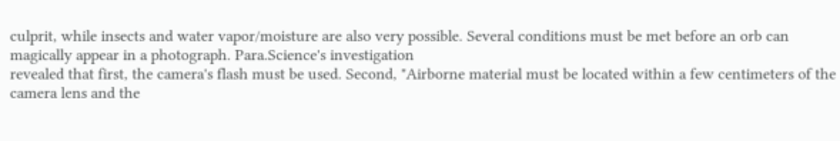culprit, while insects and water vapor/moisture are also very possible. Several conditions must be met before an orb can magically appear in a photograph. Para.Science's investigation
revealed that first, the camera's flash must be used. Second, "Airborne material must be located within a few centimeters of the camera lens and the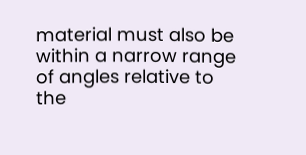material must also be within a narrow range of angles relative to the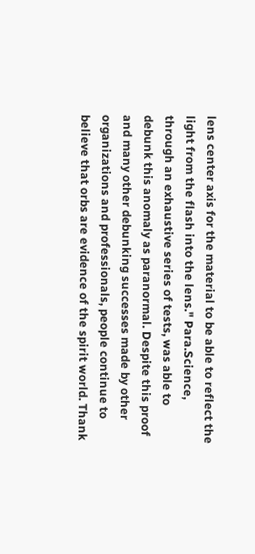lens center axis for the material to be able to reflect the light from the flash into the lens." Para.Science, through an exhaustive series of tests, was able to debunk this anomaly as paranormal. Despite this proof and many other debunking successes made by other organizations and professionals, people continue to believe that orbs are evidence of the spirit world. Thank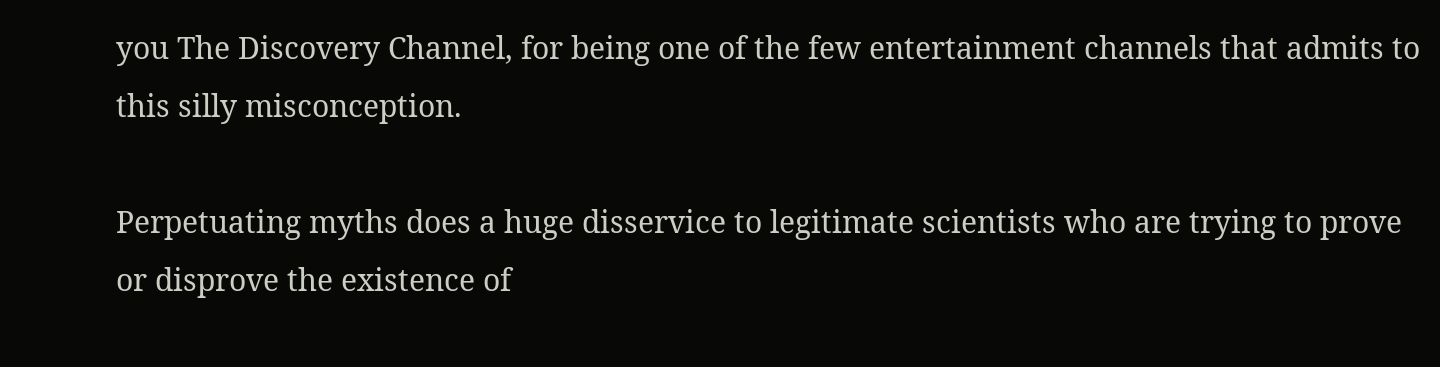you The Discovery Channel, for being one of the few entertainment channels that admits to this silly misconception.

Perpetuating myths does a huge disservice to legitimate scientists who are trying to prove or disprove the existence of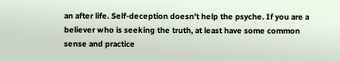an after life. Self-deception doesn't help the psyche. If you are a believer who is seeking the truth, at least have some common sense and practice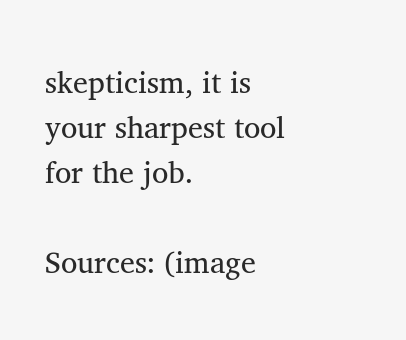skepticism, it is your sharpest tool for the job.

Sources: (image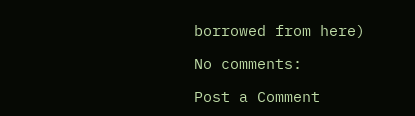borrowed from here)

No comments:

Post a Comment